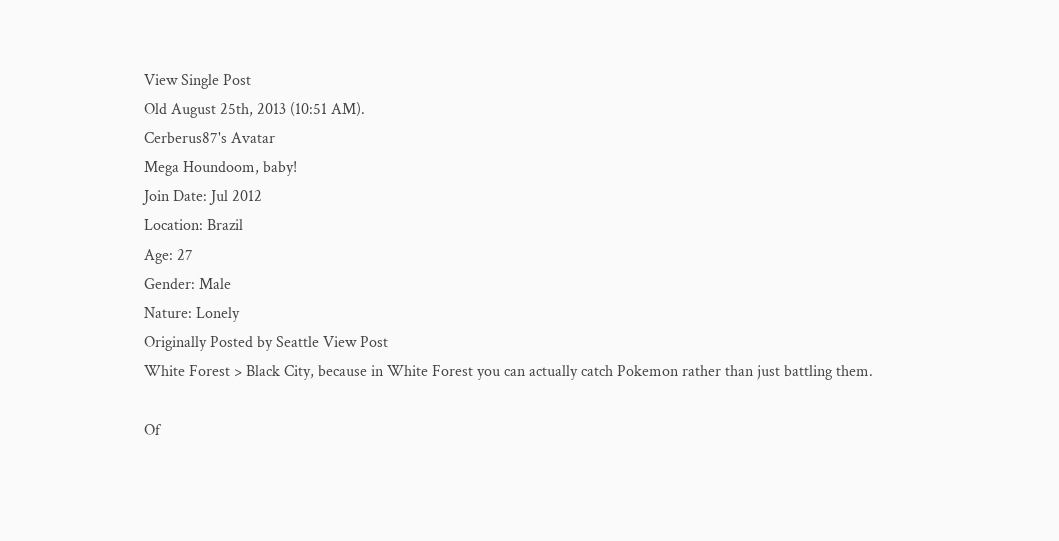View Single Post
Old August 25th, 2013 (10:51 AM).
Cerberus87's Avatar
Mega Houndoom, baby!
Join Date: Jul 2012
Location: Brazil
Age: 27
Gender: Male
Nature: Lonely
Originally Posted by Seattle View Post
White Forest > Black City, because in White Forest you can actually catch Pokemon rather than just battling them.

Of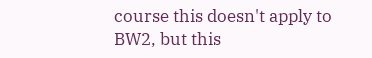course this doesn't apply to BW2, but this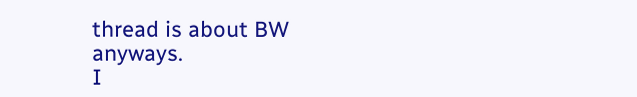thread is about BW anyways.
I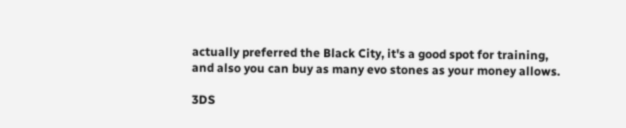actually preferred the Black City, it's a good spot for training, and also you can buy as many evo stones as your money allows.

3DS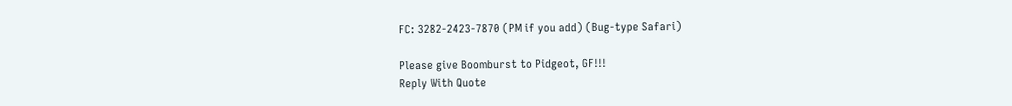FC: 3282-2423-7870 (PM if you add) (Bug-type Safari)

Please give Boomburst to Pidgeot, GF!!!
Reply With Quote